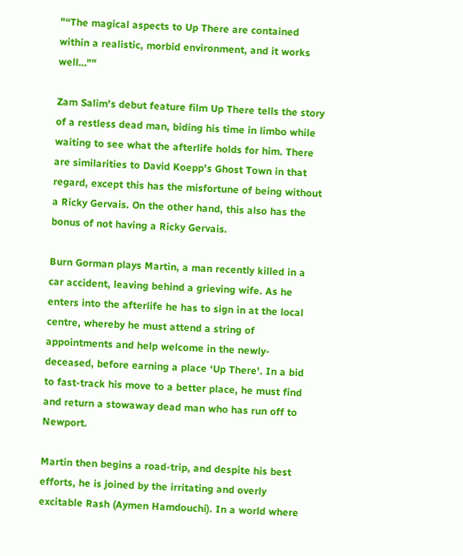"“The magical aspects to Up There are contained within a realistic, morbid environment, and it works well…""

Zam Salim's debut feature film Up There tells the story of a restless dead man, biding his time in limbo while waiting to see what the afterlife holds for him. There are similarities to David Koepp's Ghost Town in that regard, except this has the misfortune of being without a Ricky Gervais. On the other hand, this also has the bonus of not having a Ricky Gervais.

Burn Gorman plays Martin, a man recently killed in a car accident, leaving behind a grieving wife. As he enters into the afterlife he has to sign in at the local centre, whereby he must attend a string of appointments and help welcome in the newly-deceased, before earning a place ‘Up There'. In a bid to fast-track his move to a better place, he must find and return a stowaway dead man who has run off to Newport.

Martin then begins a road-trip, and despite his best efforts, he is joined by the irritating and overly excitable Rash (Aymen Hamdouchi). In a world where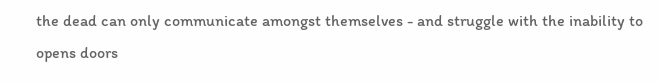the dead can only communicate amongst themselves - and struggle with the inability to opens doors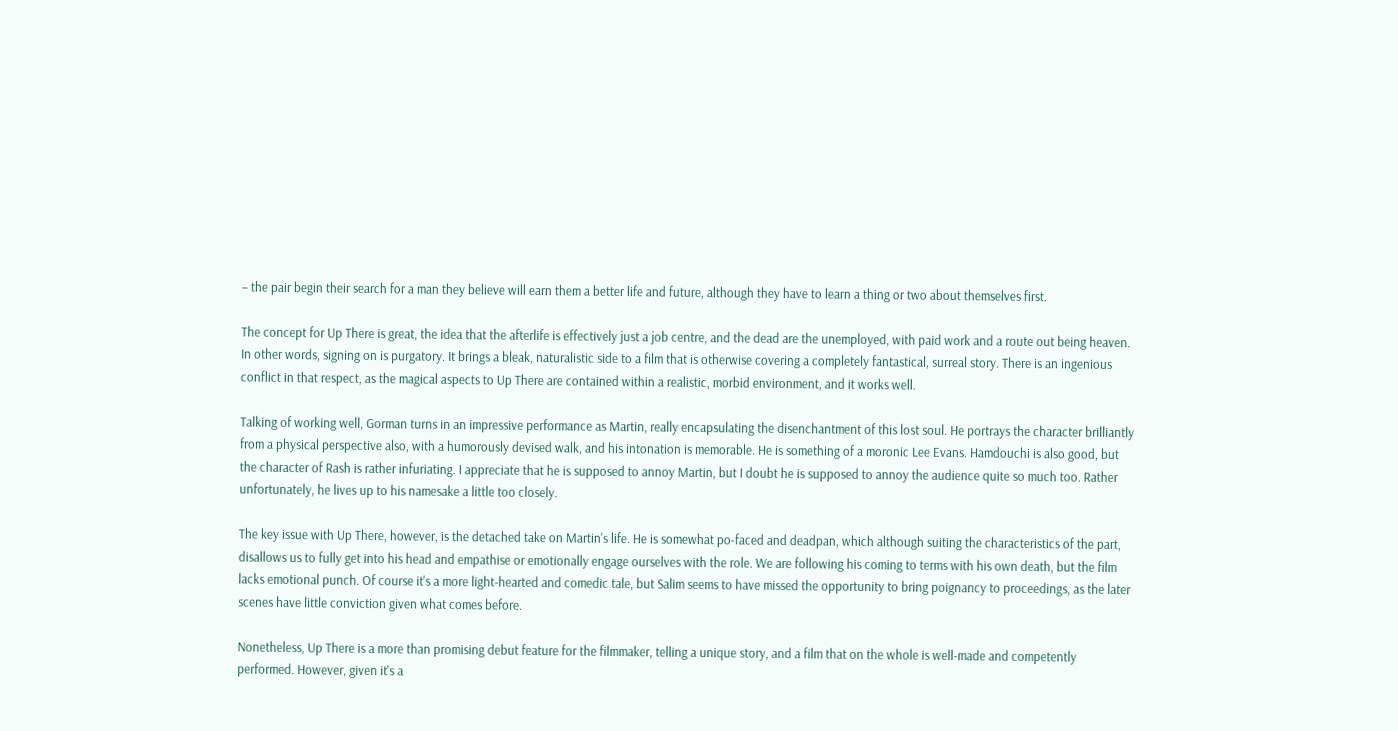– the pair begin their search for a man they believe will earn them a better life and future, although they have to learn a thing or two about themselves first.

The concept for Up There is great, the idea that the afterlife is effectively just a job centre, and the dead are the unemployed, with paid work and a route out being heaven. In other words, signing on is purgatory. It brings a bleak, naturalistic side to a film that is otherwise covering a completely fantastical, surreal story. There is an ingenious conflict in that respect, as the magical aspects to Up There are contained within a realistic, morbid environment, and it works well.

Talking of working well, Gorman turns in an impressive performance as Martin, really encapsulating the disenchantment of this lost soul. He portrays the character brilliantly from a physical perspective also, with a humorously devised walk, and his intonation is memorable. He is something of a moronic Lee Evans. Hamdouchi is also good, but the character of Rash is rather infuriating. I appreciate that he is supposed to annoy Martin, but I doubt he is supposed to annoy the audience quite so much too. Rather unfortunately, he lives up to his namesake a little too closely.

The key issue with Up There, however, is the detached take on Martin's life. He is somewhat po-faced and deadpan, which although suiting the characteristics of the part, disallows us to fully get into his head and empathise or emotionally engage ourselves with the role. We are following his coming to terms with his own death, but the film lacks emotional punch. Of course it's a more light-hearted and comedic tale, but Salim seems to have missed the opportunity to bring poignancy to proceedings, as the later scenes have little conviction given what comes before.

Nonetheless, Up There is a more than promising debut feature for the filmmaker, telling a unique story, and a film that on the whole is well-made and competently performed. However, given it's a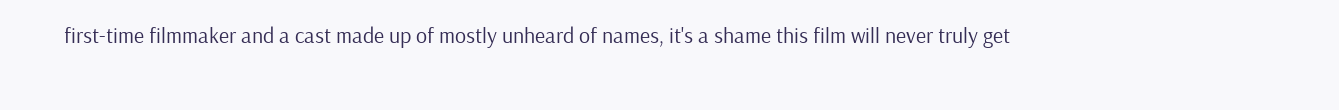first-time filmmaker and a cast made up of mostly unheard of names, it's a shame this film will never truly get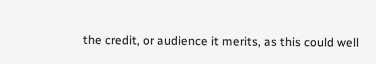the credit, or audience it merits, as this could well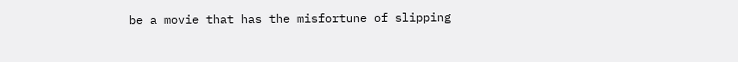be a movie that has the misfortune of slipping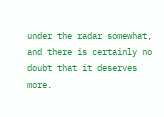under the radar somewhat, and there is certainly no doubt that it deserves more.